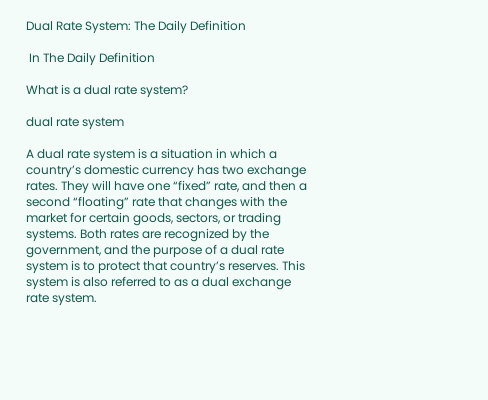Dual Rate System: The Daily Definition

 In The Daily Definition

What is a dual rate system?

dual rate system

A dual rate system is a situation in which a country’s domestic currency has two exchange rates. They will have one “fixed” rate, and then a second “floating” rate that changes with the market for certain goods, sectors, or trading systems. Both rates are recognized by the government, and the purpose of a dual rate system is to protect that country’s reserves. This system is also referred to as a dual exchange rate system.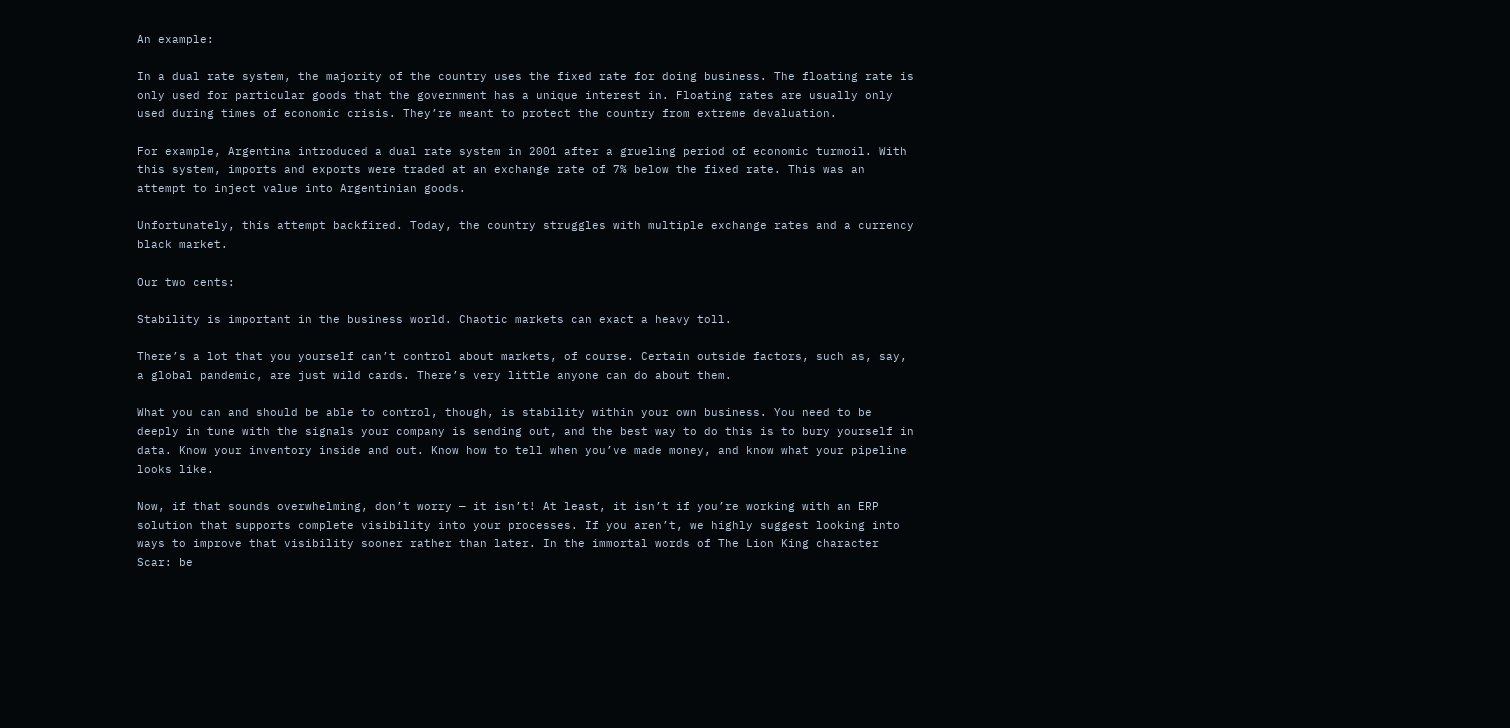An example:

In a dual rate system, the majority of the country uses the fixed rate for doing business. The floating rate is only used for particular goods that the government has a unique interest in. Floating rates are usually only used during times of economic crisis. They’re meant to protect the country from extreme devaluation.

For example, Argentina introduced a dual rate system in 2001 after a grueling period of economic turmoil. With this system, imports and exports were traded at an exchange rate of 7% below the fixed rate. This was an attempt to inject value into Argentinian goods.

Unfortunately, this attempt backfired. Today, the country struggles with multiple exchange rates and a currency black market.

Our two cents:

Stability is important in the business world. Chaotic markets can exact a heavy toll.

There’s a lot that you yourself can’t control about markets, of course. Certain outside factors, such as, say, a global pandemic, are just wild cards. There’s very little anyone can do about them.

What you can and should be able to control, though, is stability within your own business. You need to be deeply in tune with the signals your company is sending out, and the best way to do this is to bury yourself in data. Know your inventory inside and out. Know how to tell when you’ve made money, and know what your pipeline looks like.

Now, if that sounds overwhelming, don’t worry — it isn’t! At least, it isn’t if you’re working with an ERP solution that supports complete visibility into your processes. If you aren’t, we highly suggest looking into ways to improve that visibility sooner rather than later. In the immortal words of The Lion King character Scar: be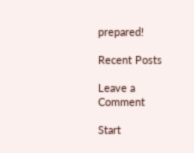prepared!

Recent Posts

Leave a Comment

Start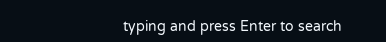typing and press Enter to search